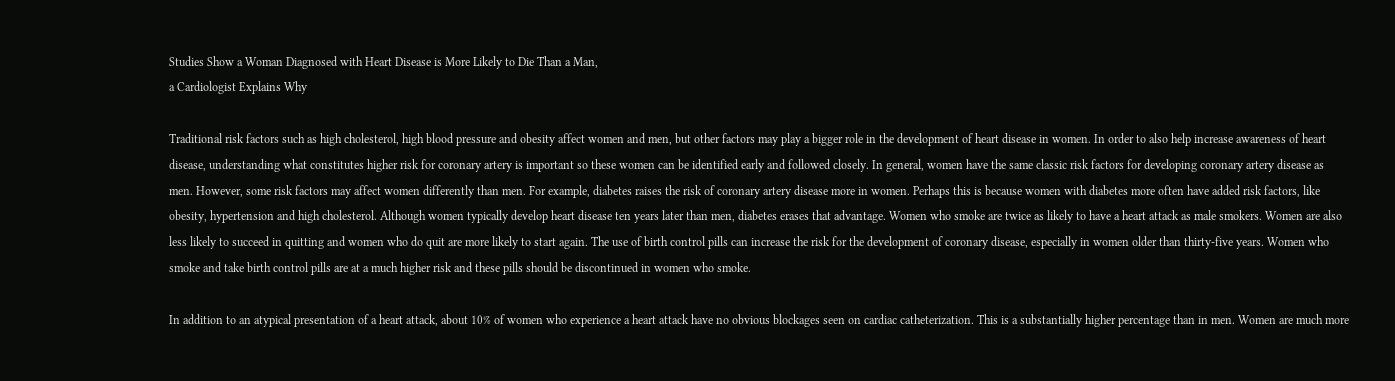Studies Show a Woman Diagnosed with Heart Disease is More Likely to Die Than a Man,
a Cardiologist Explains Why

Traditional risk factors such as high cholesterol, high blood pressure and obesity affect women and men, but other factors may play a bigger role in the development of heart disease in women. In order to also help increase awareness of heart disease, understanding what constitutes higher risk for coronary artery is important so these women can be identified early and followed closely. In general, women have the same classic risk factors for developing coronary artery disease as men. However, some risk factors may affect women differently than men. For example, diabetes raises the risk of coronary artery disease more in women. Perhaps this is because women with diabetes more often have added risk factors, like obesity, hypertension and high cholesterol. Although women typically develop heart disease ten years later than men, diabetes erases that advantage. Women who smoke are twice as likely to have a heart attack as male smokers. Women are also less likely to succeed in quitting and women who do quit are more likely to start again. The use of birth control pills can increase the risk for the development of coronary disease, especially in women older than thirty-five years. Women who smoke and take birth control pills are at a much higher risk and these pills should be discontinued in women who smoke.

In addition to an atypical presentation of a heart attack, about 10% of women who experience a heart attack have no obvious blockages seen on cardiac catheterization. This is a substantially higher percentage than in men. Women are much more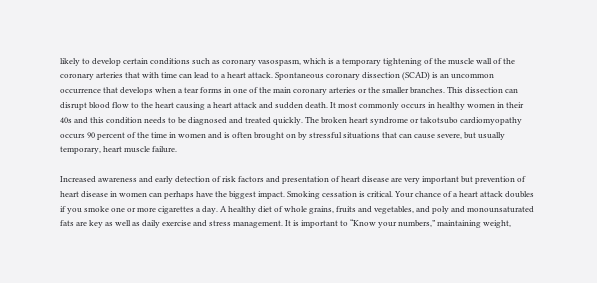likely to develop certain conditions such as coronary vasospasm, which is a temporary tightening of the muscle wall of the coronary arteries that with time can lead to a heart attack. Spontaneous coronary dissection (SCAD) is an uncommon occurrence that develops when a tear forms in one of the main coronary arteries or the smaller branches. This dissection can disrupt blood flow to the heart causing a heart attack and sudden death. It most commonly occurs in healthy women in their 40s and this condition needs to be diagnosed and treated quickly. The broken heart syndrome or takotsubo cardiomyopathy occurs 90 percent of the time in women and is often brought on by stressful situations that can cause severe, but usually temporary, heart muscle failure.

Increased awareness and early detection of risk factors and presentation of heart disease are very important but prevention of heart disease in women can perhaps have the biggest impact. Smoking cessation is critical. Your chance of a heart attack doubles if you smoke one or more cigarettes a day. A healthy diet of whole grains, fruits and vegetables, and poly and monounsaturated fats are key as well as daily exercise and stress management. It is important to “Know your numbers,” maintaining weight,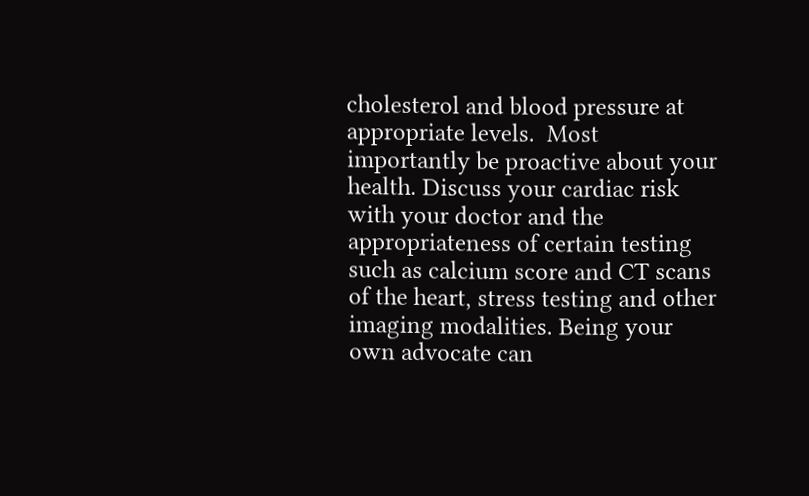cholesterol and blood pressure at appropriate levels.  Most importantly be proactive about your health. Discuss your cardiac risk with your doctor and the appropriateness of certain testing such as calcium score and CT scans of the heart, stress testing and other imaging modalities. Being your own advocate can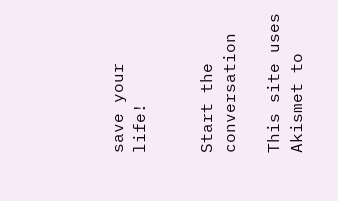save your life!


Start the conversation

This site uses Akismet to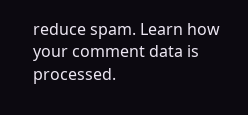reduce spam. Learn how your comment data is processed.